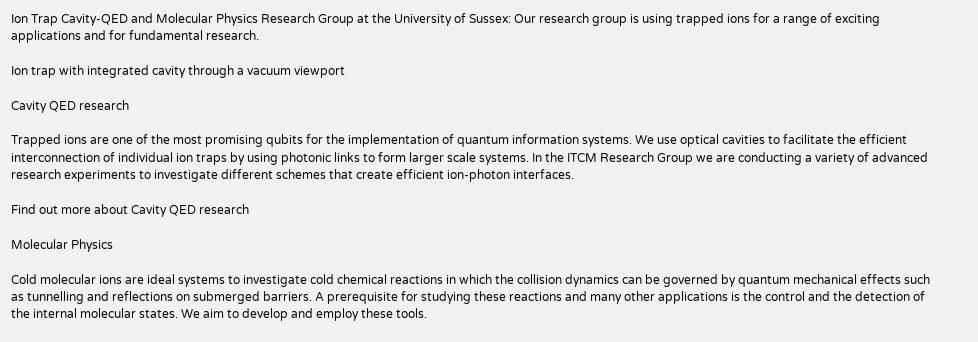Ion Trap Cavity-QED and Molecular Physics Research Group at the University of Sussex: Our research group is using trapped ions for a range of exciting applications and for fundamental research.

Ion trap with integrated cavity through a vacuum viewport

Cavity QED research

Trapped ions are one of the most promising qubits for the implementation of quantum information systems. We use optical cavities to facilitate the efficient interconnection of individual ion traps by using photonic links to form larger scale systems. In the ITCM Research Group we are conducting a variety of advanced research experiments to investigate different schemes that create efficient ion-photon interfaces.

Find out more about Cavity QED research

Molecular Physics

Cold molecular ions are ideal systems to investigate cold chemical reactions in which the collision dynamics can be governed by quantum mechanical effects such as tunnelling and reflections on submerged barriers. A prerequisite for studying these reactions and many other applications is the control and the detection of the internal molecular states. We aim to develop and employ these tools.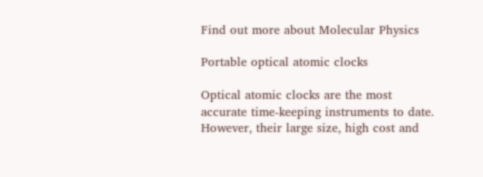Find out more about Molecular Physics

Portable optical atomic clocks

Optical atomic clocks are the most accurate time-keeping instruments to date. However, their large size, high cost and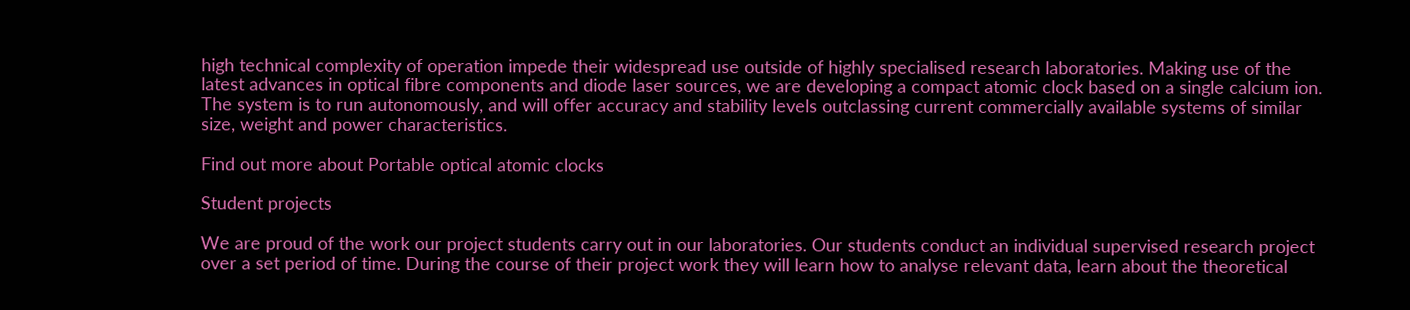high technical complexity of operation impede their widespread use outside of highly specialised research laboratories. Making use of the latest advances in optical fibre components and diode laser sources, we are developing a compact atomic clock based on a single calcium ion. The system is to run autonomously, and will offer accuracy and stability levels outclassing current commercially available systems of similar size, weight and power characteristics.

Find out more about Portable optical atomic clocks

Student projects

We are proud of the work our project students carry out in our laboratories. Our students conduct an individual supervised research project over a set period of time. During the course of their project work they will learn how to analyse relevant data, learn about the theoretical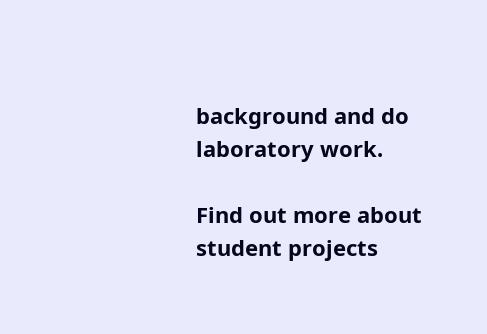background and do laboratory work.

Find out more about student projects